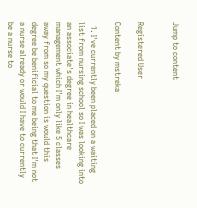Jump to content


Registered User

Content by mstreka

  1. I've currently been placed on a waiting list from nursing school so I was looking into an associate's degree in healthcare management which I'm only like 5 classes away from so my question is would this degree be benificial to me being that I'm not a nurse already or would I have to currently be a nurse to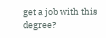get a job with this degree?